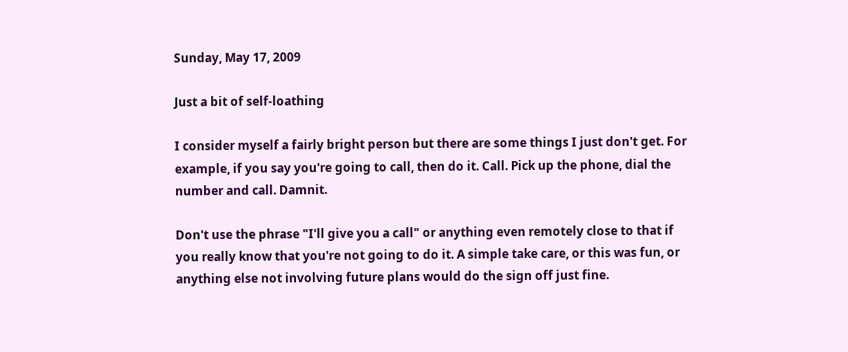Sunday, May 17, 2009

Just a bit of self-loathing

I consider myself a fairly bright person but there are some things I just don't get. For example, if you say you're going to call, then do it. Call. Pick up the phone, dial the number and call. Damnit.

Don't use the phrase "I'll give you a call" or anything even remotely close to that if you really know that you're not going to do it. A simple take care, or this was fun, or anything else not involving future plans would do the sign off just fine.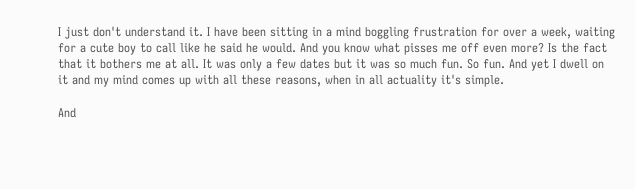I just don't understand it. I have been sitting in a mind boggling frustration for over a week, waiting for a cute boy to call like he said he would. And you know what pisses me off even more? Is the fact that it bothers me at all. It was only a few dates but it was so much fun. So fun. And yet I dwell on it and my mind comes up with all these reasons, when in all actuality it's simple.

And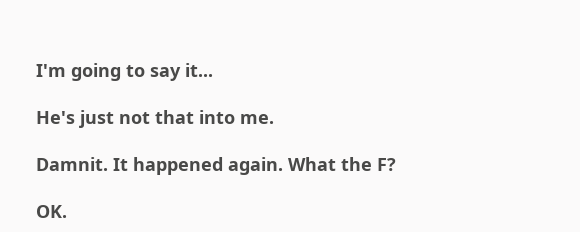I'm going to say it...

He's just not that into me.

Damnit. It happened again. What the F?

OK.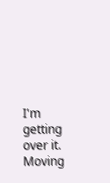I'm getting over it. Moving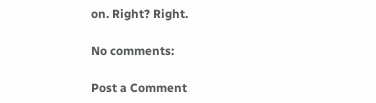on. Right? Right.

No comments:

Post a Comment